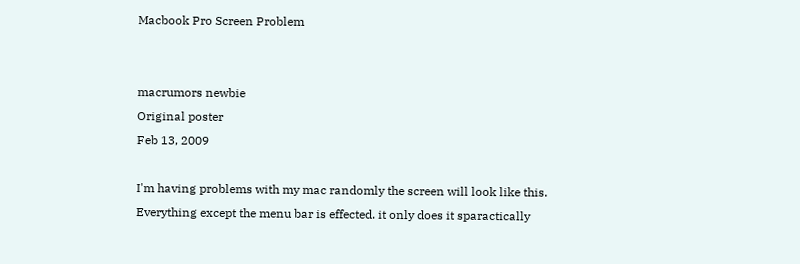Macbook Pro Screen Problem


macrumors newbie
Original poster
Feb 13, 2009

I'm having problems with my mac randomly the screen will look like this. Everything except the menu bar is effected. it only does it sparactically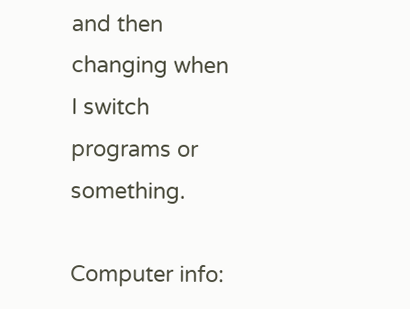and then changing when I switch programs or something.

Computer info: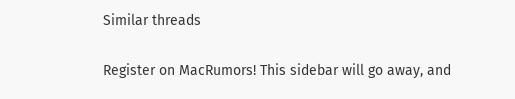Similar threads

Register on MacRumors! This sidebar will go away, and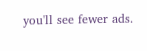you'll see fewer ads.